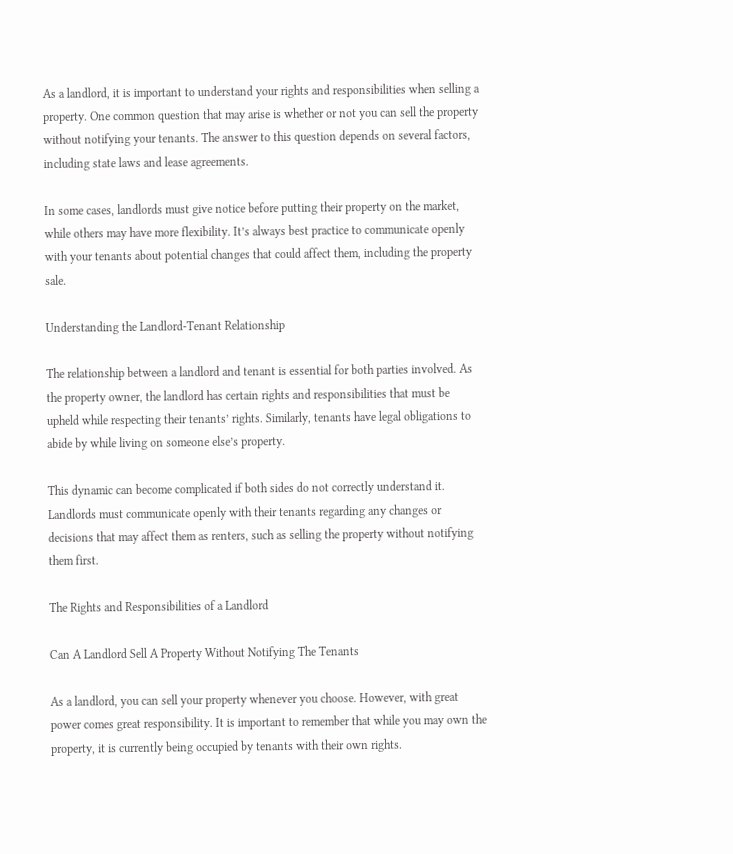As a landlord, it is important to understand your rights and responsibilities when selling a property. One common question that may arise is whether or not you can sell the property without notifying your tenants. The answer to this question depends on several factors, including state laws and lease agreements.

In some cases, landlords must give notice before putting their property on the market, while others may have more flexibility. It’s always best practice to communicate openly with your tenants about potential changes that could affect them, including the property sale.

Understanding the Landlord-Tenant Relationship

The relationship between a landlord and tenant is essential for both parties involved. As the property owner, the landlord has certain rights and responsibilities that must be upheld while respecting their tenants’ rights. Similarly, tenants have legal obligations to abide by while living on someone else’s property.

This dynamic can become complicated if both sides do not correctly understand it. Landlords must communicate openly with their tenants regarding any changes or decisions that may affect them as renters, such as selling the property without notifying them first.

The Rights and Responsibilities of a Landlord

Can A Landlord Sell A Property Without Notifying The Tenants

As a landlord, you can sell your property whenever you choose. However, with great power comes great responsibility. It is important to remember that while you may own the property, it is currently being occupied by tenants with their own rights.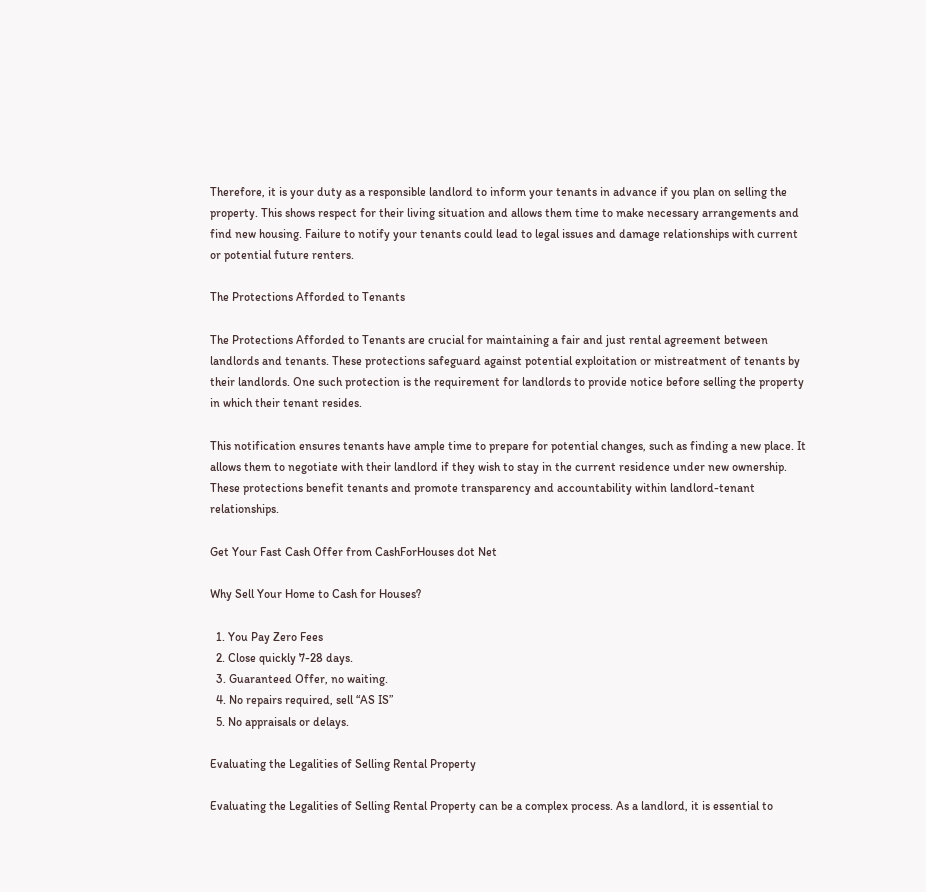Therefore, it is your duty as a responsible landlord to inform your tenants in advance if you plan on selling the property. This shows respect for their living situation and allows them time to make necessary arrangements and find new housing. Failure to notify your tenants could lead to legal issues and damage relationships with current or potential future renters.

The Protections Afforded to Tenants

The Protections Afforded to Tenants are crucial for maintaining a fair and just rental agreement between landlords and tenants. These protections safeguard against potential exploitation or mistreatment of tenants by their landlords. One such protection is the requirement for landlords to provide notice before selling the property in which their tenant resides.

This notification ensures tenants have ample time to prepare for potential changes, such as finding a new place. It allows them to negotiate with their landlord if they wish to stay in the current residence under new ownership. These protections benefit tenants and promote transparency and accountability within landlord-tenant relationships.

Get Your Fast Cash Offer from CashForHouses dot Net

Why Sell Your Home to Cash for Houses?

  1. You Pay Zero Fees
  2. Close quickly 7-28 days.
  3. Guaranteed Offer, no waiting.
  4. No repairs required, sell “AS IS”
  5. No appraisals or delays.

Evaluating the Legalities of Selling Rental Property

Evaluating the Legalities of Selling Rental Property can be a complex process. As a landlord, it is essential to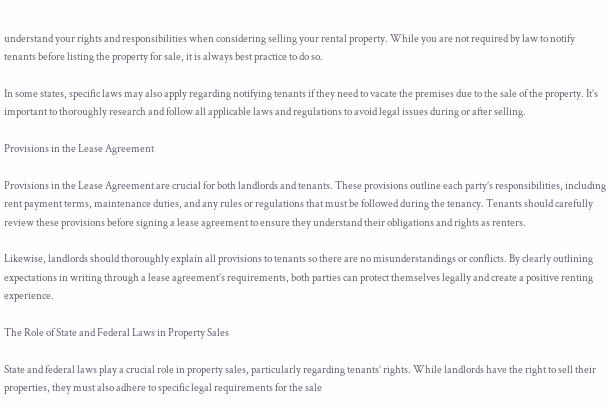understand your rights and responsibilities when considering selling your rental property. While you are not required by law to notify tenants before listing the property for sale, it is always best practice to do so.

In some states, specific laws may also apply regarding notifying tenants if they need to vacate the premises due to the sale of the property. It’s important to thoroughly research and follow all applicable laws and regulations to avoid legal issues during or after selling.

Provisions in the Lease Agreement

Provisions in the Lease Agreement are crucial for both landlords and tenants. These provisions outline each party’s responsibilities, including rent payment terms, maintenance duties, and any rules or regulations that must be followed during the tenancy. Tenants should carefully review these provisions before signing a lease agreement to ensure they understand their obligations and rights as renters.

Likewise, landlords should thoroughly explain all provisions to tenants so there are no misunderstandings or conflicts. By clearly outlining expectations in writing through a lease agreement’s requirements, both parties can protect themselves legally and create a positive renting experience.

The Role of State and Federal Laws in Property Sales

State and federal laws play a crucial role in property sales, particularly regarding tenants’ rights. While landlords have the right to sell their properties, they must also adhere to specific legal requirements for the sale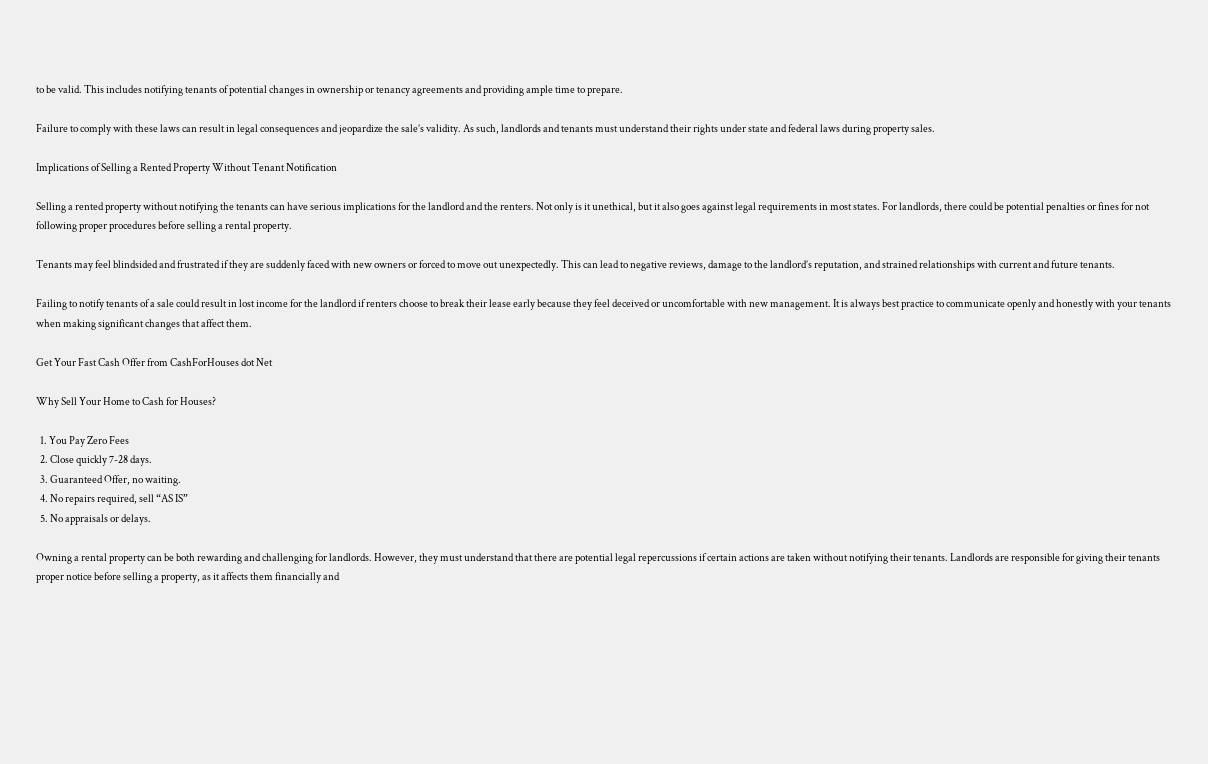to be valid. This includes notifying tenants of potential changes in ownership or tenancy agreements and providing ample time to prepare.

Failure to comply with these laws can result in legal consequences and jeopardize the sale’s validity. As such, landlords and tenants must understand their rights under state and federal laws during property sales.

Implications of Selling a Rented Property Without Tenant Notification

Selling a rented property without notifying the tenants can have serious implications for the landlord and the renters. Not only is it unethical, but it also goes against legal requirements in most states. For landlords, there could be potential penalties or fines for not following proper procedures before selling a rental property.

Tenants may feel blindsided and frustrated if they are suddenly faced with new owners or forced to move out unexpectedly. This can lead to negative reviews, damage to the landlord’s reputation, and strained relationships with current and future tenants.

Failing to notify tenants of a sale could result in lost income for the landlord if renters choose to break their lease early because they feel deceived or uncomfortable with new management. It is always best practice to communicate openly and honestly with your tenants when making significant changes that affect them.

Get Your Fast Cash Offer from CashForHouses dot Net

Why Sell Your Home to Cash for Houses?

  1. You Pay Zero Fees
  2. Close quickly 7-28 days.
  3. Guaranteed Offer, no waiting.
  4. No repairs required, sell “AS IS”
  5. No appraisals or delays.

Owning a rental property can be both rewarding and challenging for landlords. However, they must understand that there are potential legal repercussions if certain actions are taken without notifying their tenants. Landlords are responsible for giving their tenants proper notice before selling a property, as it affects them financially and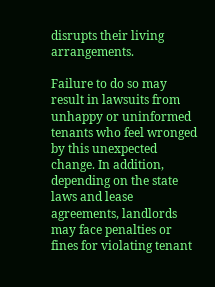disrupts their living arrangements.

Failure to do so may result in lawsuits from unhappy or uninformed tenants who feel wronged by this unexpected change. In addition, depending on the state laws and lease agreements, landlords may face penalties or fines for violating tenant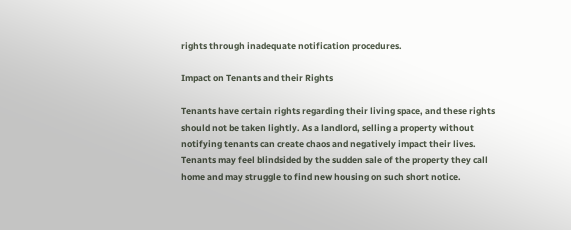rights through inadequate notification procedures.

Impact on Tenants and their Rights

Tenants have certain rights regarding their living space, and these rights should not be taken lightly. As a landlord, selling a property without notifying tenants can create chaos and negatively impact their lives. Tenants may feel blindsided by the sudden sale of the property they call home and may struggle to find new housing on such short notice.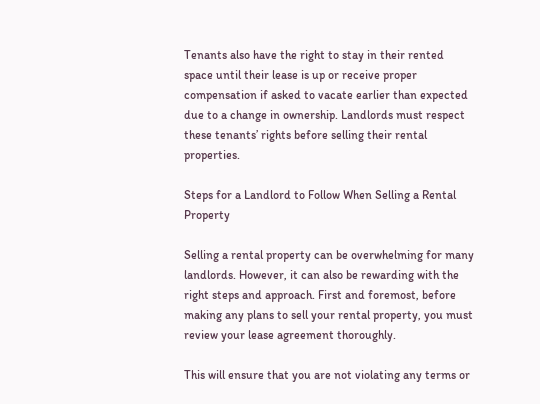Tenants also have the right to stay in their rented space until their lease is up or receive proper compensation if asked to vacate earlier than expected due to a change in ownership. Landlords must respect these tenants’ rights before selling their rental properties.

Steps for a Landlord to Follow When Selling a Rental Property

Selling a rental property can be overwhelming for many landlords. However, it can also be rewarding with the right steps and approach. First and foremost, before making any plans to sell your rental property, you must review your lease agreement thoroughly.

This will ensure that you are not violating any terms or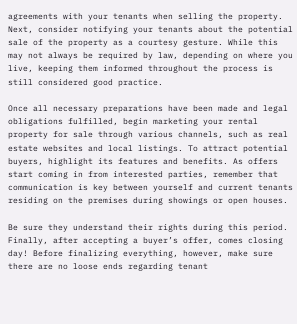agreements with your tenants when selling the property. Next, consider notifying your tenants about the potential sale of the property as a courtesy gesture. While this may not always be required by law, depending on where you live, keeping them informed throughout the process is still considered good practice.

Once all necessary preparations have been made and legal obligations fulfilled, begin marketing your rental property for sale through various channels, such as real estate websites and local listings. To attract potential buyers, highlight its features and benefits. As offers start coming in from interested parties, remember that communication is key between yourself and current tenants residing on the premises during showings or open houses.

Be sure they understand their rights during this period. Finally, after accepting a buyer’s offer, comes closing day! Before finalizing everything, however, make sure there are no loose ends regarding tenant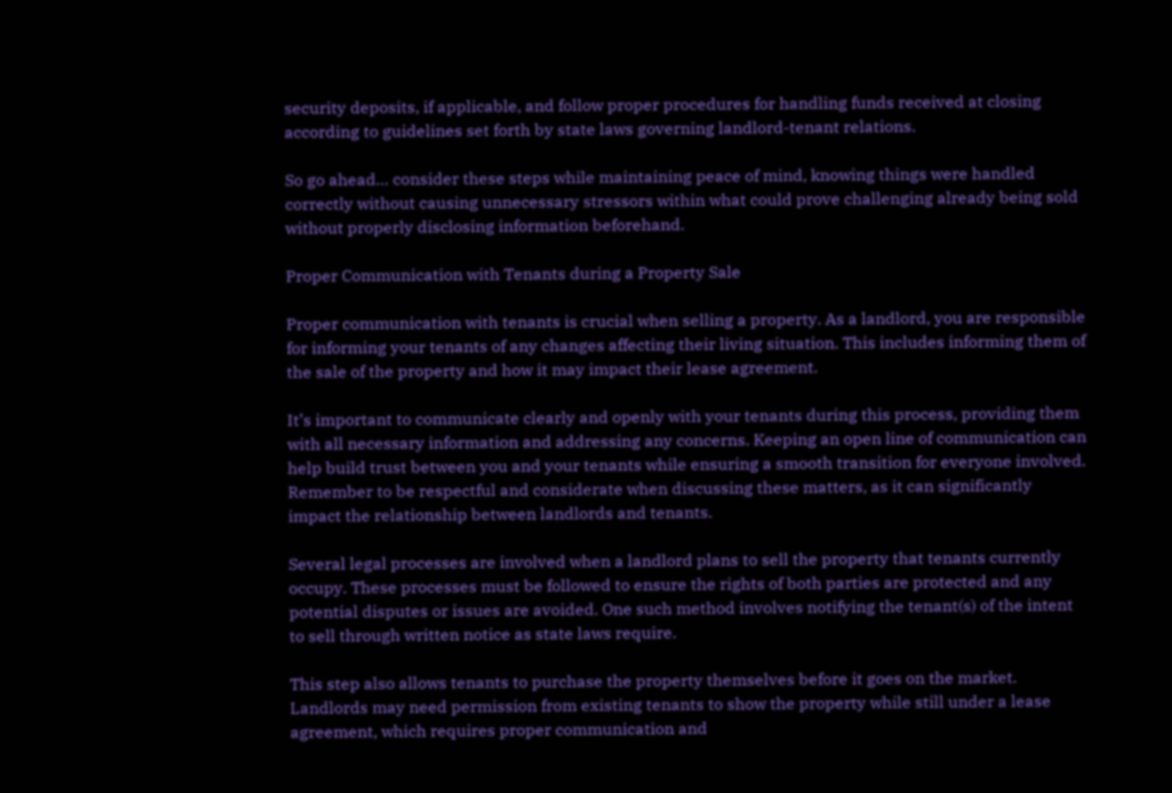security deposits, if applicable, and follow proper procedures for handling funds received at closing according to guidelines set forth by state laws governing landlord-tenant relations.

So go ahead… consider these steps while maintaining peace of mind, knowing things were handled correctly without causing unnecessary stressors within what could prove challenging already being sold without properly disclosing information beforehand.

Proper Communication with Tenants during a Property Sale

Proper communication with tenants is crucial when selling a property. As a landlord, you are responsible for informing your tenants of any changes affecting their living situation. This includes informing them of the sale of the property and how it may impact their lease agreement.

It’s important to communicate clearly and openly with your tenants during this process, providing them with all necessary information and addressing any concerns. Keeping an open line of communication can help build trust between you and your tenants while ensuring a smooth transition for everyone involved. Remember to be respectful and considerate when discussing these matters, as it can significantly impact the relationship between landlords and tenants.

Several legal processes are involved when a landlord plans to sell the property that tenants currently occupy. These processes must be followed to ensure the rights of both parties are protected and any potential disputes or issues are avoided. One such method involves notifying the tenant(s) of the intent to sell through written notice as state laws require.

This step also allows tenants to purchase the property themselves before it goes on the market. Landlords may need permission from existing tenants to show the property while still under a lease agreement, which requires proper communication and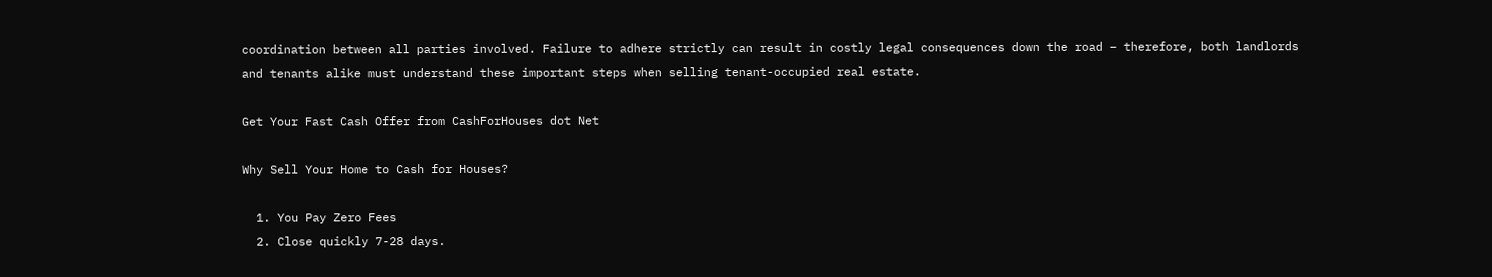coordination between all parties involved. Failure to adhere strictly can result in costly legal consequences down the road – therefore, both landlords and tenants alike must understand these important steps when selling tenant-occupied real estate.

Get Your Fast Cash Offer from CashForHouses dot Net

Why Sell Your Home to Cash for Houses?

  1. You Pay Zero Fees
  2. Close quickly 7-28 days.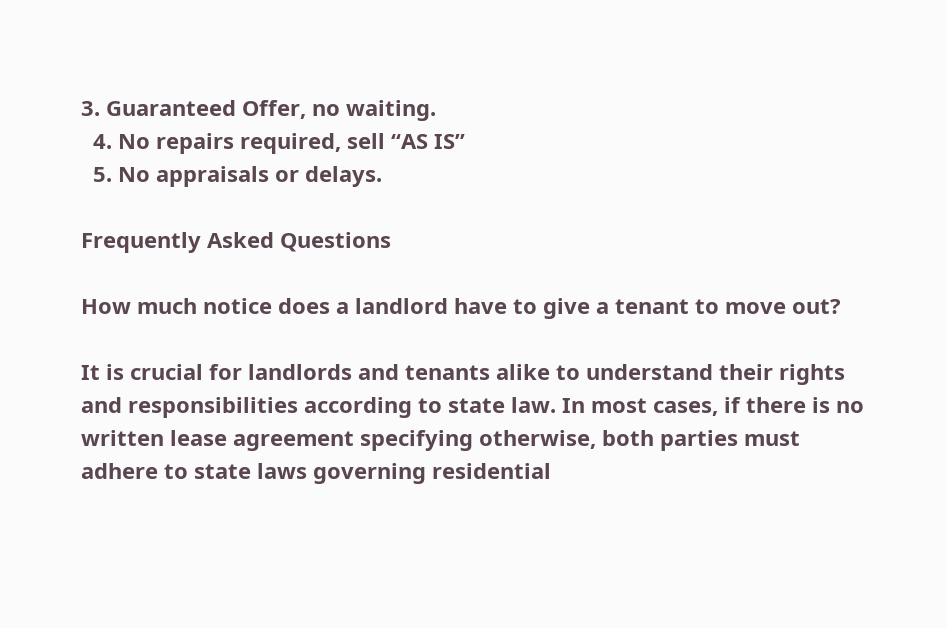3. Guaranteed Offer, no waiting.
  4. No repairs required, sell “AS IS”
  5. No appraisals or delays.

Frequently Asked Questions

How much notice does a landlord have to give a tenant to move out?

It is crucial for landlords and tenants alike to understand their rights and responsibilities according to state law. In most cases, if there is no written lease agreement specifying otherwise, both parties must adhere to state laws governing residential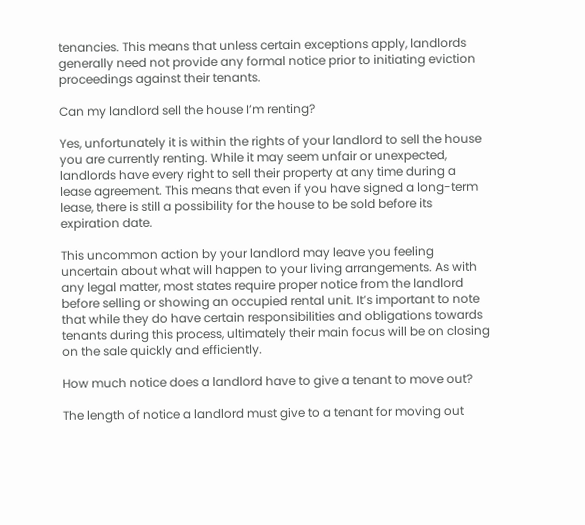tenancies. This means that unless certain exceptions apply, landlords generally need not provide any formal notice prior to initiating eviction proceedings against their tenants.

Can my landlord sell the house I’m renting?

Yes, unfortunately it is within the rights of your landlord to sell the house you are currently renting. While it may seem unfair or unexpected, landlords have every right to sell their property at any time during a lease agreement. This means that even if you have signed a long-term lease, there is still a possibility for the house to be sold before its expiration date.

This uncommon action by your landlord may leave you feeling uncertain about what will happen to your living arrangements. As with any legal matter, most states require proper notice from the landlord before selling or showing an occupied rental unit. It’s important to note that while they do have certain responsibilities and obligations towards tenants during this process, ultimately their main focus will be on closing on the sale quickly and efficiently.

How much notice does a landlord have to give a tenant to move out?

The length of notice a landlord must give to a tenant for moving out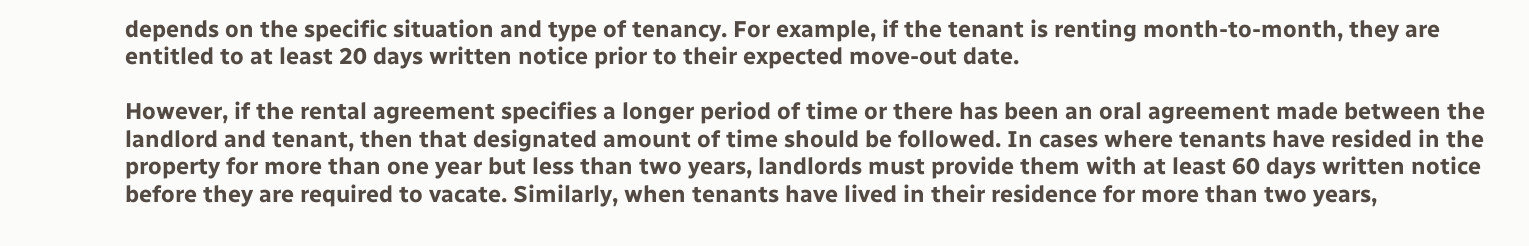depends on the specific situation and type of tenancy. For example, if the tenant is renting month-to-month, they are entitled to at least 20 days written notice prior to their expected move-out date.

However, if the rental agreement specifies a longer period of time or there has been an oral agreement made between the landlord and tenant, then that designated amount of time should be followed. In cases where tenants have resided in the property for more than one year but less than two years, landlords must provide them with at least 60 days written notice before they are required to vacate. Similarly, when tenants have lived in their residence for more than two years,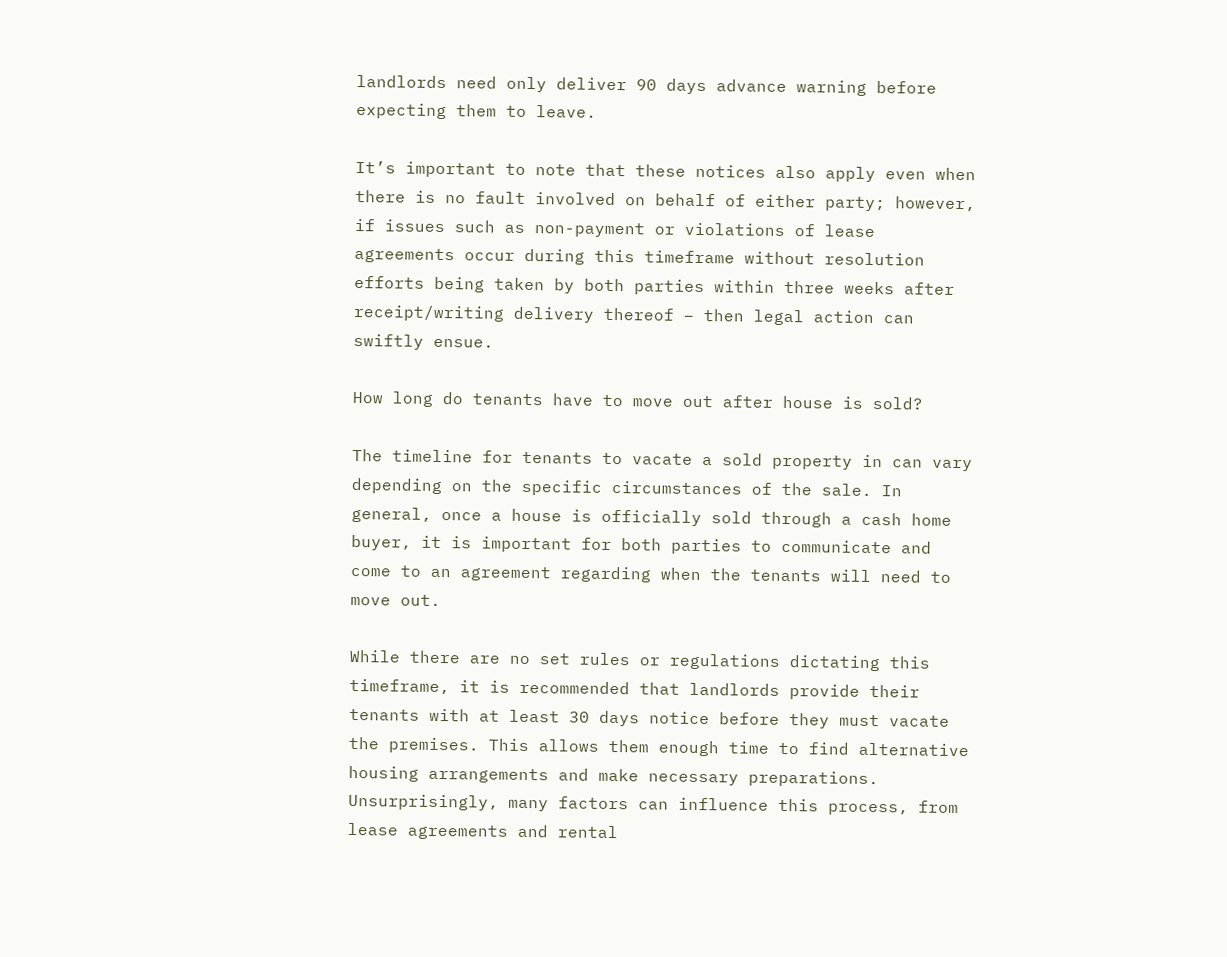landlords need only deliver 90 days advance warning before expecting them to leave.

It’s important to note that these notices also apply even when there is no fault involved on behalf of either party; however, if issues such as non-payment or violations of lease agreements occur during this timeframe without resolution efforts being taken by both parties within three weeks after receipt/writing delivery thereof – then legal action can swiftly ensue.

How long do tenants have to move out after house is sold?

The timeline for tenants to vacate a sold property in can vary depending on the specific circumstances of the sale. In general, once a house is officially sold through a cash home buyer, it is important for both parties to communicate and come to an agreement regarding when the tenants will need to move out.

While there are no set rules or regulations dictating this timeframe, it is recommended that landlords provide their tenants with at least 30 days notice before they must vacate the premises. This allows them enough time to find alternative housing arrangements and make necessary preparations. Unsurprisingly, many factors can influence this process, from lease agreements and rental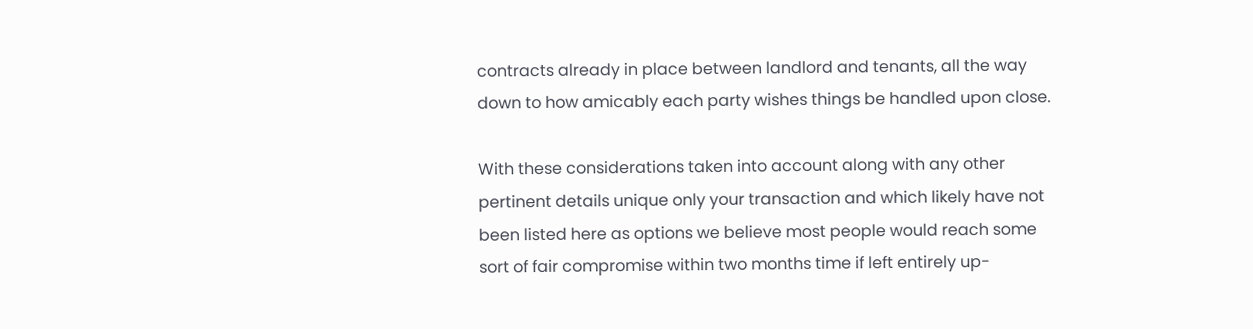contracts already in place between landlord and tenants, all the way down to how amicably each party wishes things be handled upon close.

With these considerations taken into account along with any other pertinent details unique only your transaction and which likely have not been listed here as options we believe most people would reach some sort of fair compromise within two months time if left entirely up-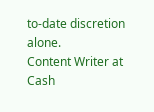to-date discretion alone.
Content Writer at Cash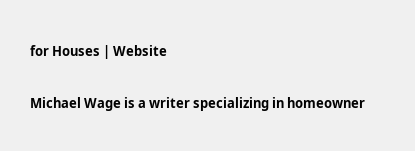for Houses | Website

Michael Wage is a writer specializing in homeowner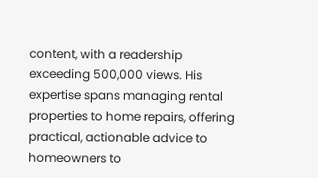content, with a readership exceeding 500,000 views. His expertise spans managing rental properties to home repairs, offering practical, actionable advice to homeowners to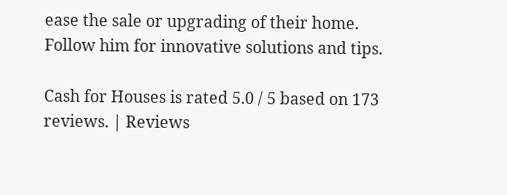ease the sale or upgrading of their home. Follow him for innovative solutions and tips.

Cash for Houses is rated 5.0 / 5 based on 173 reviews. | Reviews